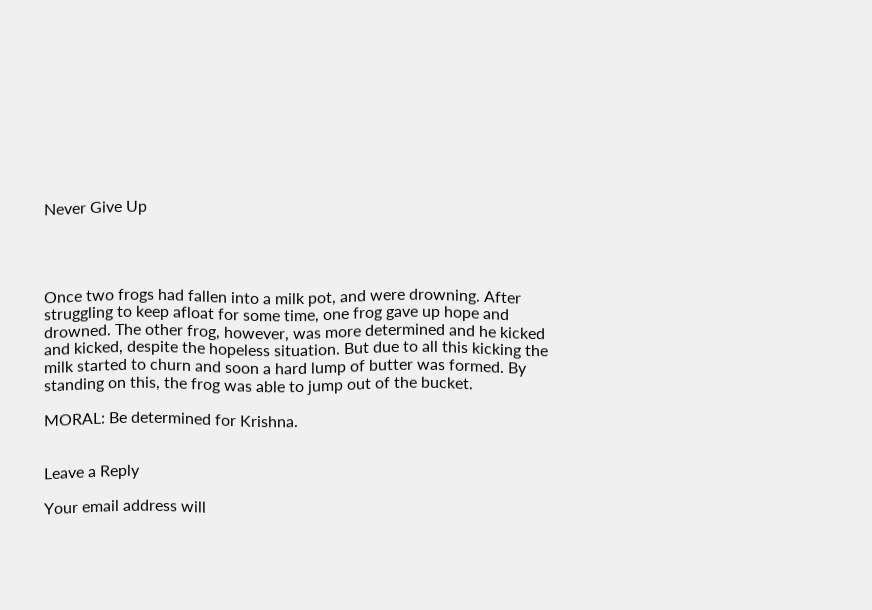Never Give Up




Once two frogs had fallen into a milk pot, and were drowning. After struggling to keep afloat for some time, one frog gave up hope and drowned. The other frog, however, was more determined and he kicked and kicked, despite the hopeless situation. But due to all this kicking the milk started to churn and soon a hard lump of butter was formed. By standing on this, the frog was able to jump out of the bucket.

MORAL: Be determined for Krishna.


Leave a Reply

Your email address will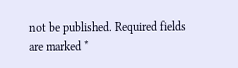not be published. Required fields are marked *